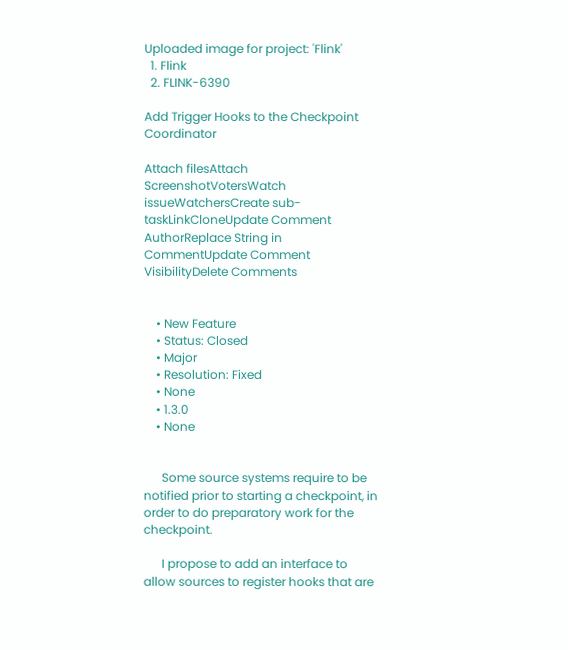Uploaded image for project: 'Flink'
  1. Flink
  2. FLINK-6390

Add Trigger Hooks to the Checkpoint Coordinator

Attach filesAttach ScreenshotVotersWatch issueWatchersCreate sub-taskLinkCloneUpdate Comment AuthorReplace String in CommentUpdate Comment VisibilityDelete Comments


    • New Feature
    • Status: Closed
    • Major
    • Resolution: Fixed
    • None
    • 1.3.0
    • None


      Some source systems require to be notified prior to starting a checkpoint, in order to do preparatory work for the checkpoint.

      I propose to add an interface to allow sources to register hooks that are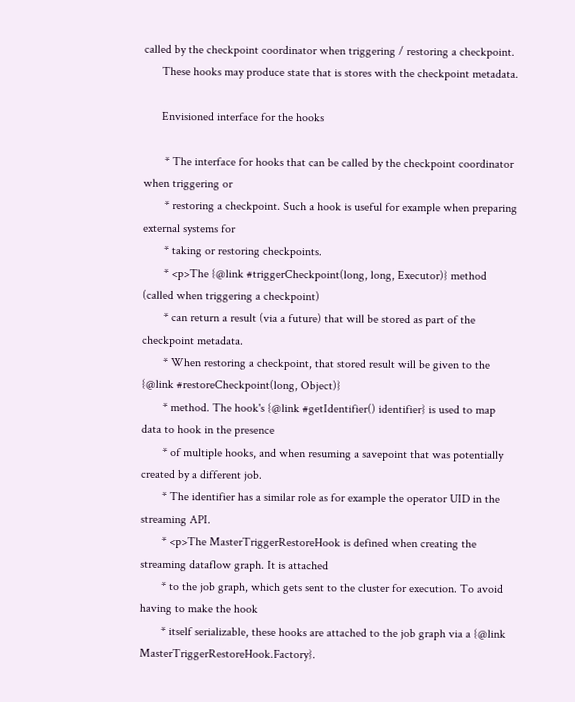called by the checkpoint coordinator when triggering / restoring a checkpoint.
      These hooks may produce state that is stores with the checkpoint metadata.

      Envisioned interface for the hooks

       * The interface for hooks that can be called by the checkpoint coordinator when triggering or
       * restoring a checkpoint. Such a hook is useful for example when preparing external systems for
       * taking or restoring checkpoints.
       * <p>The {@link #triggerCheckpoint(long, long, Executor)} method (called when triggering a checkpoint)
       * can return a result (via a future) that will be stored as part of the checkpoint metadata.
       * When restoring a checkpoint, that stored result will be given to the {@link #restoreCheckpoint(long, Object)}
       * method. The hook's {@link #getIdentifier() identifier} is used to map data to hook in the presence
       * of multiple hooks, and when resuming a savepoint that was potentially created by a different job.
       * The identifier has a similar role as for example the operator UID in the streaming API.
       * <p>The MasterTriggerRestoreHook is defined when creating the streaming dataflow graph. It is attached
       * to the job graph, which gets sent to the cluster for execution. To avoid having to make the hook
       * itself serializable, these hooks are attached to the job graph via a {@link MasterTriggerRestoreHook.Factory}.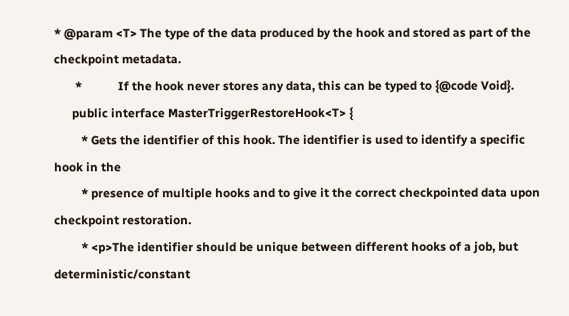* @param <T> The type of the data produced by the hook and stored as part of the checkpoint metadata.
       *            If the hook never stores any data, this can be typed to {@code Void}.
      public interface MasterTriggerRestoreHook<T> {
         * Gets the identifier of this hook. The identifier is used to identify a specific hook in the
         * presence of multiple hooks and to give it the correct checkpointed data upon checkpoint restoration.
         * <p>The identifier should be unique between different hooks of a job, but deterministic/constant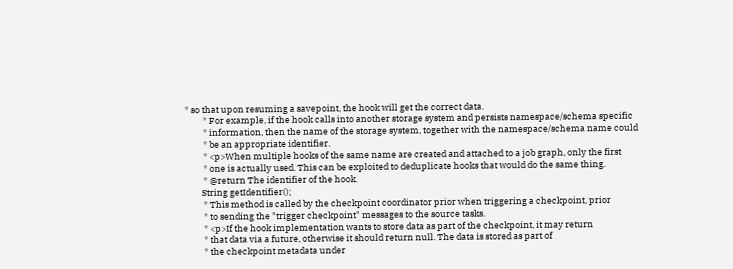* so that upon resuming a savepoint, the hook will get the correct data.
         * For example, if the hook calls into another storage system and persists namespace/schema specific
         * information, then the name of the storage system, together with the namespace/schema name could
         * be an appropriate identifier.
         * <p>When multiple hooks of the same name are created and attached to a job graph, only the first
         * one is actually used. This can be exploited to deduplicate hooks that would do the same thing.
         * @return The identifier of the hook.
        String getIdentifier();
         * This method is called by the checkpoint coordinator prior when triggering a checkpoint, prior
         * to sending the "trigger checkpoint" messages to the source tasks.
         * <p>If the hook implementation wants to store data as part of the checkpoint, it may return
         * that data via a future, otherwise it should return null. The data is stored as part of
         * the checkpoint metadata under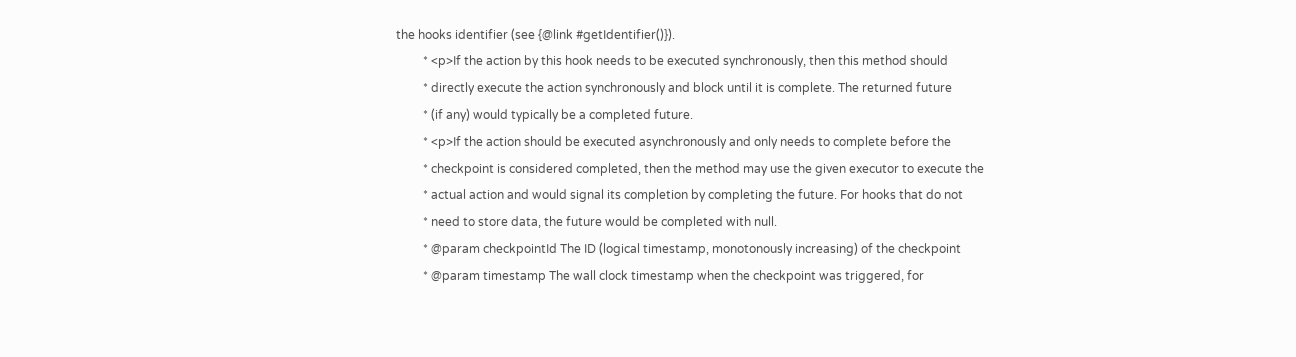the hooks identifier (see {@link #getIdentifier()}).
         * <p>If the action by this hook needs to be executed synchronously, then this method should
         * directly execute the action synchronously and block until it is complete. The returned future
         * (if any) would typically be a completed future.
         * <p>If the action should be executed asynchronously and only needs to complete before the
         * checkpoint is considered completed, then the method may use the given executor to execute the
         * actual action and would signal its completion by completing the future. For hooks that do not
         * need to store data, the future would be completed with null.
         * @param checkpointId The ID (logical timestamp, monotonously increasing) of the checkpoint
         * @param timestamp The wall clock timestamp when the checkpoint was triggered, for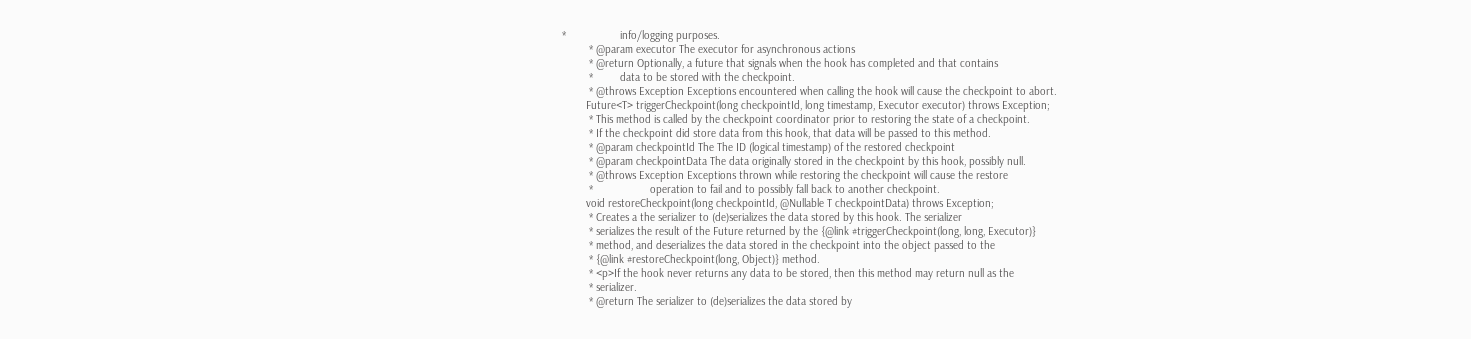*                  info/logging purposes.
         * @param executor The executor for asynchronous actions
         * @return Optionally, a future that signals when the hook has completed and that contains
         *         data to be stored with the checkpoint.
         * @throws Exception Exceptions encountered when calling the hook will cause the checkpoint to abort.
        Future<T> triggerCheckpoint(long checkpointId, long timestamp, Executor executor) throws Exception;
         * This method is called by the checkpoint coordinator prior to restoring the state of a checkpoint.
         * If the checkpoint did store data from this hook, that data will be passed to this method.
         * @param checkpointId The The ID (logical timestamp) of the restored checkpoint
         * @param checkpointData The data originally stored in the checkpoint by this hook, possibly null.
         * @throws Exception Exceptions thrown while restoring the checkpoint will cause the restore
         *                   operation to fail and to possibly fall back to another checkpoint.
        void restoreCheckpoint(long checkpointId, @Nullable T checkpointData) throws Exception;
         * Creates a the serializer to (de)serializes the data stored by this hook. The serializer
         * serializes the result of the Future returned by the {@link #triggerCheckpoint(long, long, Executor)}
         * method, and deserializes the data stored in the checkpoint into the object passed to the
         * {@link #restoreCheckpoint(long, Object)} method.
         * <p>If the hook never returns any data to be stored, then this method may return null as the
         * serializer.
         * @return The serializer to (de)serializes the data stored by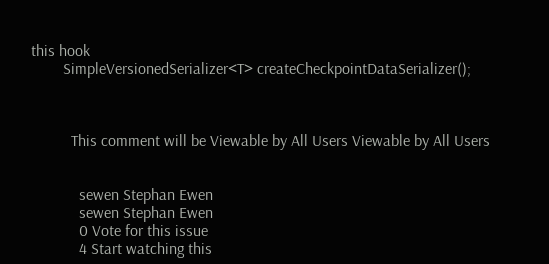this hook
        SimpleVersionedSerializer<T> createCheckpointDataSerializer();



          This comment will be Viewable by All Users Viewable by All Users


            sewen Stephan Ewen
            sewen Stephan Ewen
            0 Vote for this issue
            4 Start watching this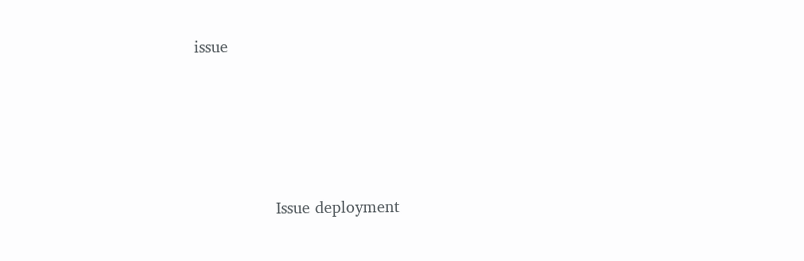issue




                Issue deployment